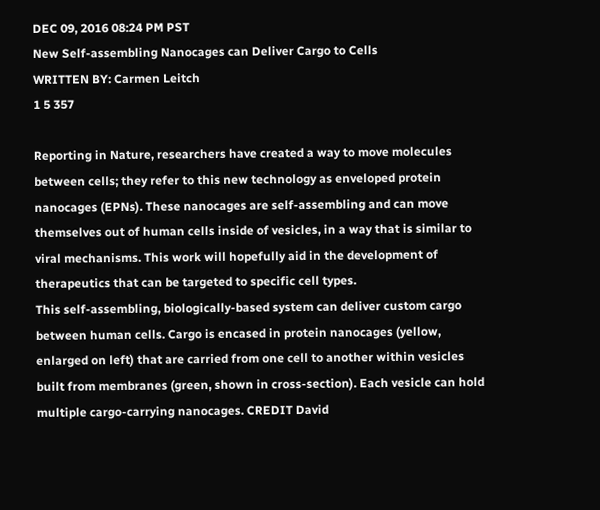DEC 09, 2016 08:24 PM PST
New Self-assembling Nanocages can Deliver Cargo to Cells
WRITTEN BY: Carmen Leitch
1 5 357

Reporting in Nature, researchers have created a way to move molecules between cells; they refer to this new technology as enveloped protein nanocages (EPNs). These nanocages are self-assembling and can move themselves out of human cells inside of vesicles, in a way that is similar to viral mechanisms. This work will hopefully aid in the development of therapeutics that can be targeted to specific cell types.
This self-assembling, biologically-based system can deliver custom cargo between human cells. Cargo is encased in protein nanocages (yellow, enlarged on left) that are carried from one cell to another within vesicles built from membranes (green, shown in cross-section). Each vesicle can hold multiple cargo-carrying nanocages. CREDIT David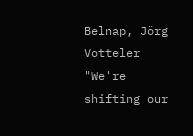Belnap, Jörg Votteler
"We're shifting our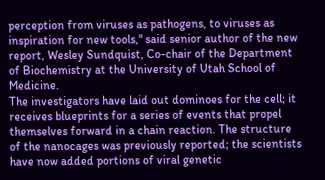perception from viruses as pathogens, to viruses as inspiration for new tools," said senior author of the new report, Wesley Sundquist, Co-chair of the Department of Biochemistry at the University of Utah School of Medicine.
The investigators have laid out dominoes for the cell; it receives blueprints for a series of events that propel themselves forward in a chain reaction. The structure of the nanocages was previously reported; the scientists have now added portions of viral genetic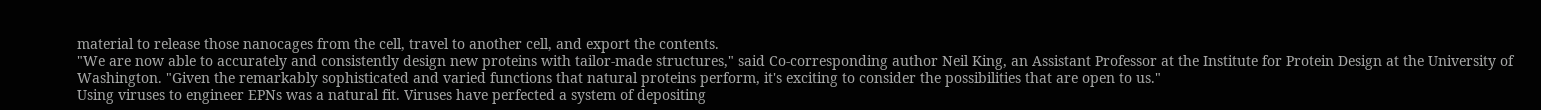material to release those nanocages from the cell, travel to another cell, and export the contents.
"We are now able to accurately and consistently design new proteins with tailor-made structures," said Co-corresponding author Neil King, an Assistant Professor at the Institute for Protein Design at the University of Washington. "Given the remarkably sophisticated and varied functions that natural proteins perform, it's exciting to consider the possibilities that are open to us."
Using viruses to engineer EPNs was a natural fit. Viruses have perfected a system of depositing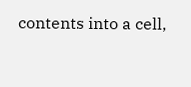contents into a cell,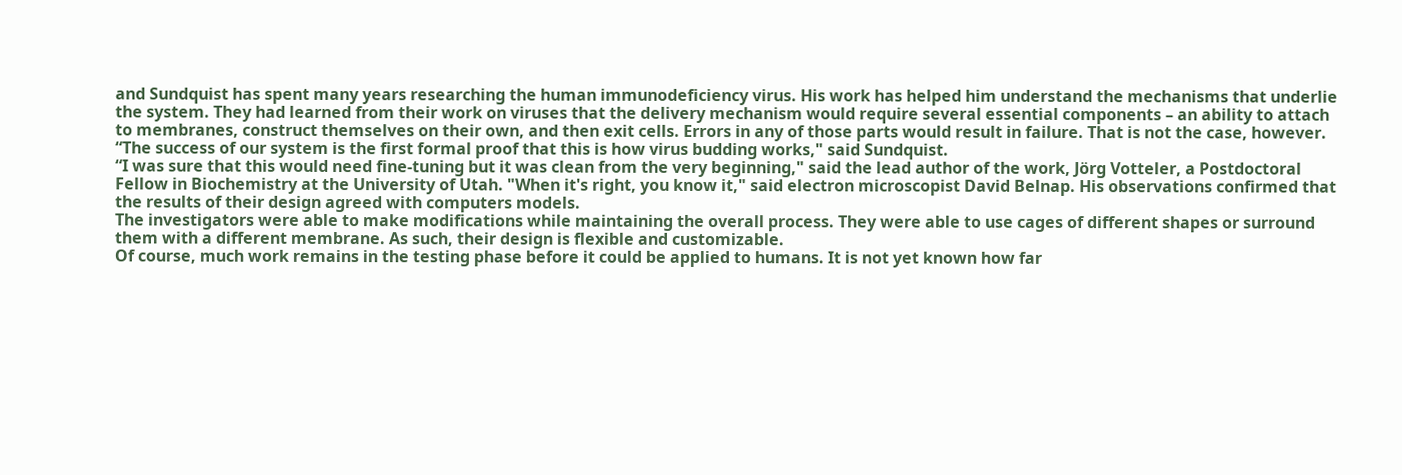and Sundquist has spent many years researching the human immunodeficiency virus. His work has helped him understand the mechanisms that underlie the system. They had learned from their work on viruses that the delivery mechanism would require several essential components – an ability to attach to membranes, construct themselves on their own, and then exit cells. Errors in any of those parts would result in failure. That is not the case, however.
“The success of our system is the first formal proof that this is how virus budding works," said Sundquist.
“I was sure that this would need fine-tuning but it was clean from the very beginning," said the lead author of the work, Jörg Votteler, a Postdoctoral Fellow in Biochemistry at the University of Utah. "When it's right, you know it," said electron microscopist David Belnap. His observations confirmed that the results of their design agreed with computers models.
The investigators were able to make modifications while maintaining the overall process. They were able to use cages of different shapes or surround them with a different membrane. As such, their design is flexible and customizable.
Of course, much work remains in the testing phase before it could be applied to humans. It is not yet known how far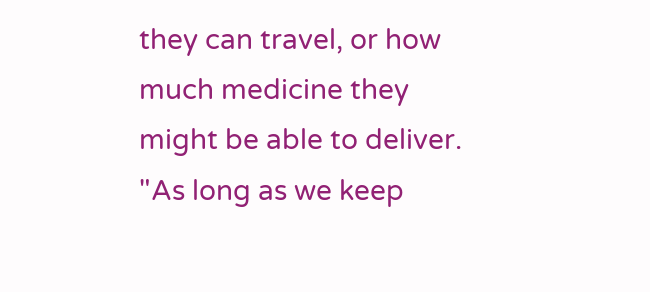they can travel, or how much medicine they might be able to deliver. "As long as we keep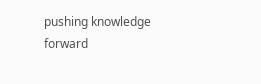pushing knowledge forward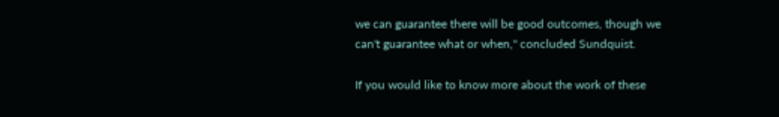we can guarantee there will be good outcomes, though we can't guarantee what or when," concluded Sundquist.

If you would like to know more about the work of these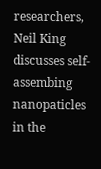researchers, Neil King discusses self-assembing nanopaticles in the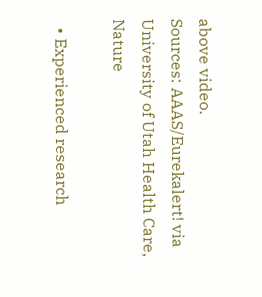above video.
Sources: AAAS/Eurekalert! via University of Utah Health Care, Nature

  • Experienced research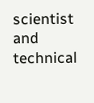scientist and technical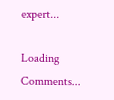expert...

Loading Comments...